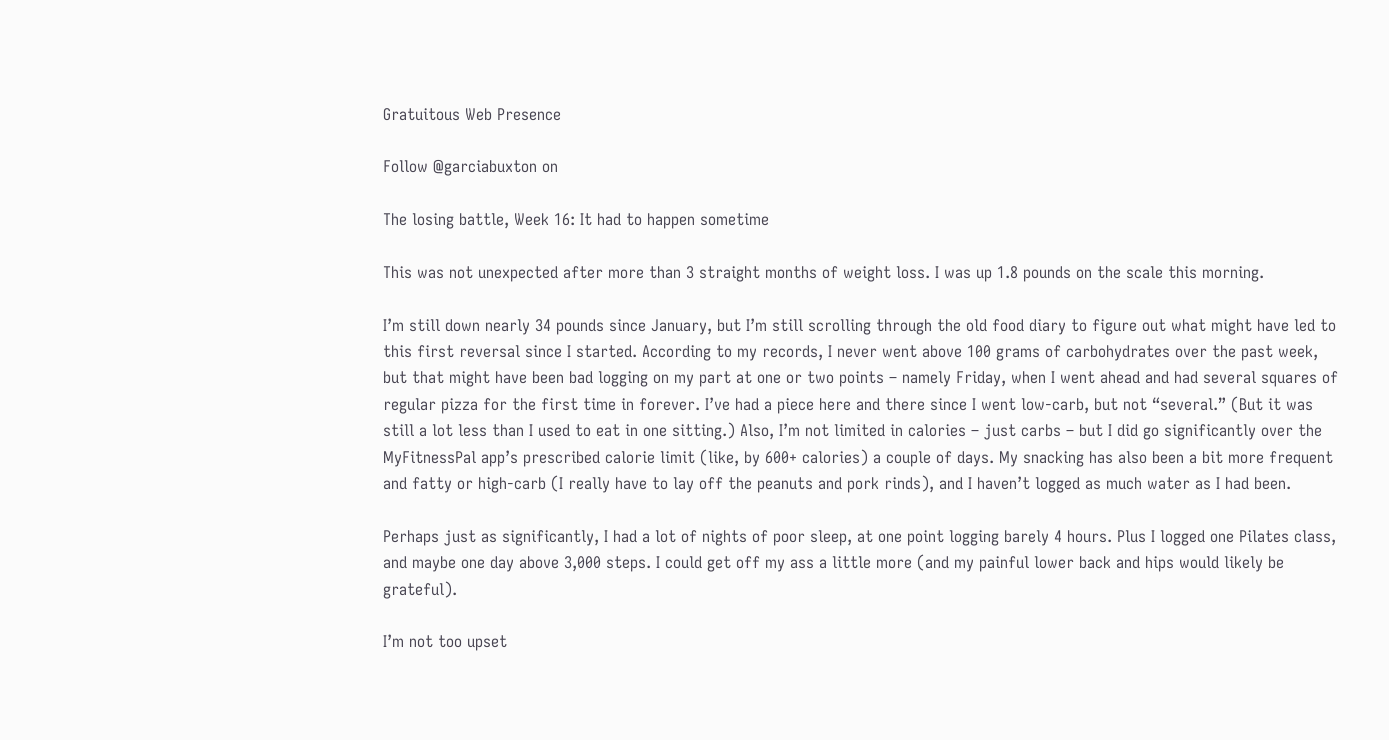Gratuitous Web Presence

Follow @garciabuxton on

The losing battle, Week 16: It had to happen sometime

This was not unexpected after more than 3 straight months of weight loss. I was up 1.8 pounds on the scale this morning.

I’m still down nearly 34 pounds since January, but I’m still scrolling through the old food diary to figure out what might have led to this first reversal since I started. According to my records, I never went above 100 grams of carbohydrates over the past week, but that might have been bad logging on my part at one or two points – namely Friday, when I went ahead and had several squares of regular pizza for the first time in forever. I’ve had a piece here and there since I went low-carb, but not “several.” (But it was still a lot less than I used to eat in one sitting.) Also, I’m not limited in calories – just carbs – but I did go significantly over the MyFitnessPal app’s prescribed calorie limit (like, by 600+ calories) a couple of days. My snacking has also been a bit more frequent and fatty or high-carb (I really have to lay off the peanuts and pork rinds), and I haven’t logged as much water as I had been.

Perhaps just as significantly, I had a lot of nights of poor sleep, at one point logging barely 4 hours. Plus I logged one Pilates class, and maybe one day above 3,000 steps. I could get off my ass a little more (and my painful lower back and hips would likely be grateful).

I’m not too upset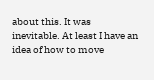about this. It was inevitable. At least I have an idea of how to move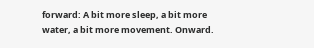forward: A bit more sleep, a bit more water, a bit more movement. Onward.